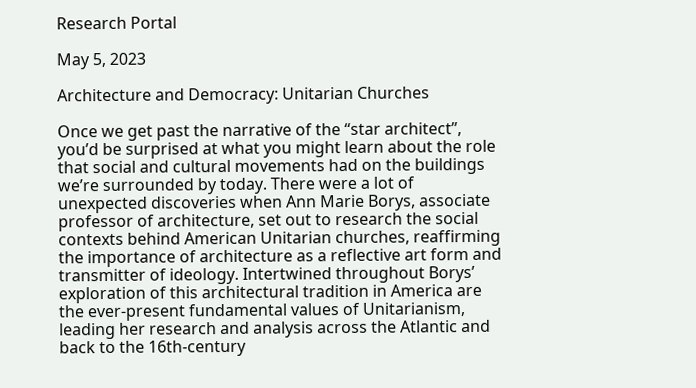Research Portal

May 5, 2023

Architecture and Democracy: Unitarian Churches

Once we get past the narrative of the “star architect”, you’d be surprised at what you might learn about the role that social and cultural movements had on the buildings we’re surrounded by today. There were a lot of unexpected discoveries when Ann Marie Borys, associate professor of architecture, set out to research the social contexts behind American Unitarian churches, reaffirming the importance of architecture as a reflective art form and transmitter of ideology. Intertwined throughout Borys’ exploration of this architectural tradition in America are the ever-present fundamental values of Unitarianism, leading her research and analysis across the Atlantic and back to the 16th-century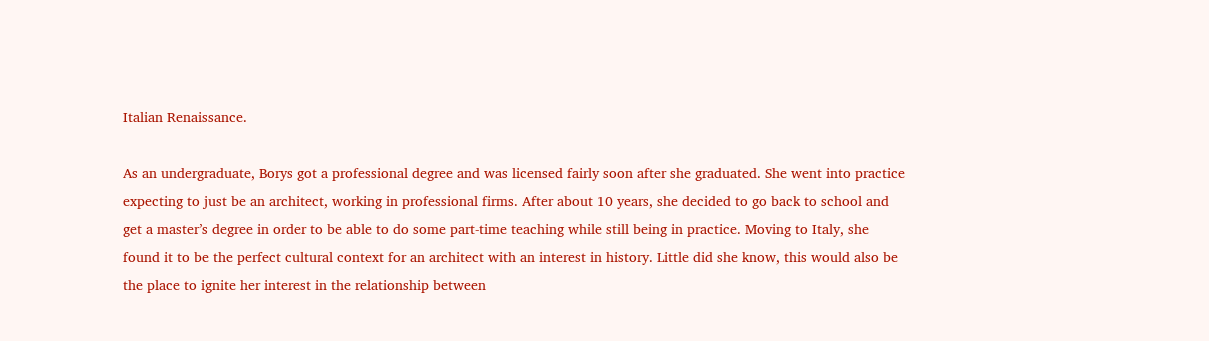Italian Renaissance.

As an undergraduate, Borys got a professional degree and was licensed fairly soon after she graduated. She went into practice expecting to just be an architect, working in professional firms. After about 10 years, she decided to go back to school and get a master’s degree in order to be able to do some part-time teaching while still being in practice. Moving to Italy, she found it to be the perfect cultural context for an architect with an interest in history. Little did she know, this would also be the place to ignite her interest in the relationship between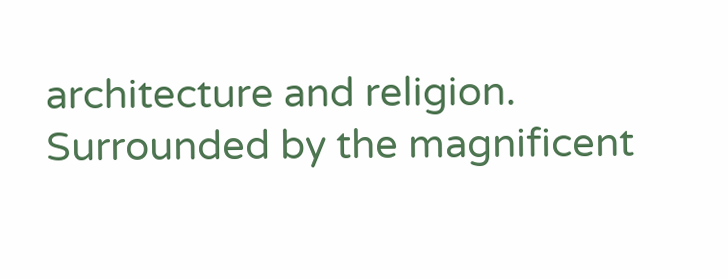architecture and religion. Surrounded by the magnificent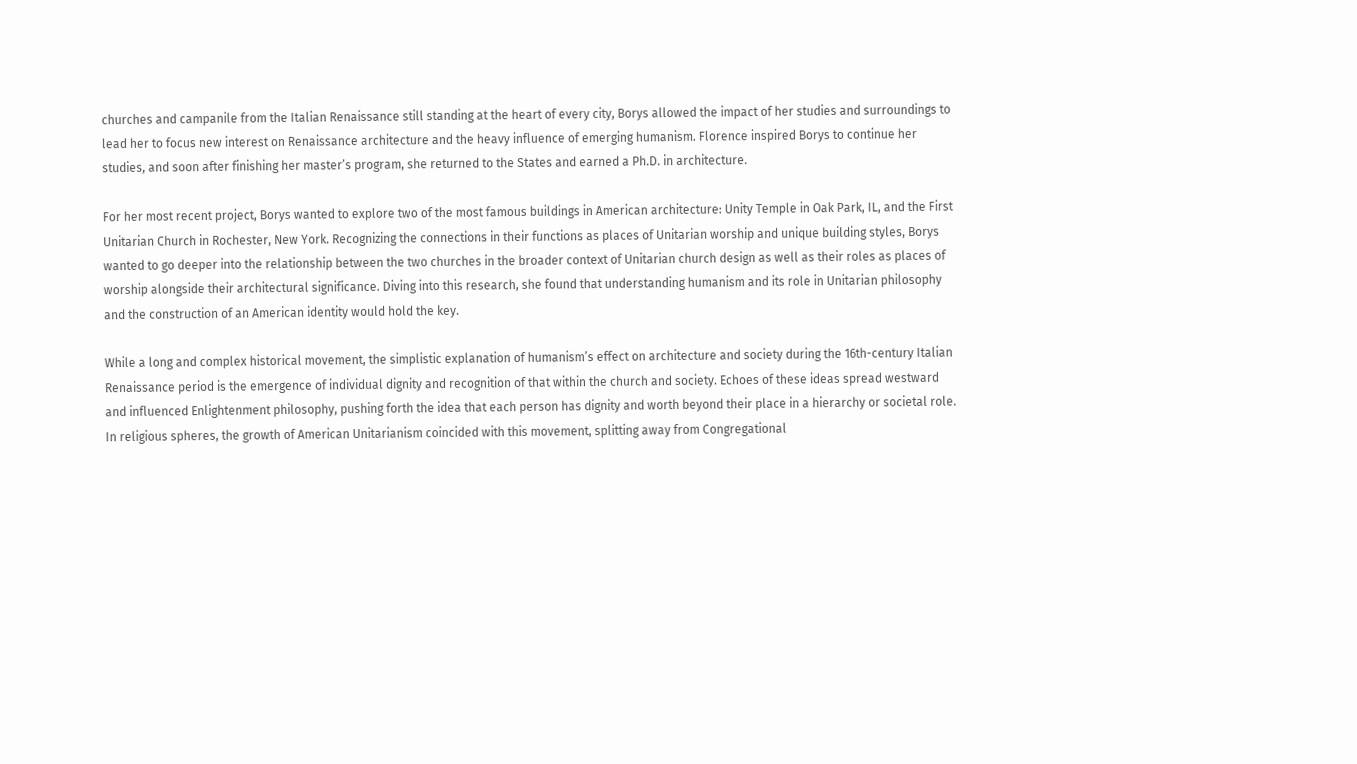churches and campanile from the Italian Renaissance still standing at the heart of every city, Borys allowed the impact of her studies and surroundings to lead her to focus new interest on Renaissance architecture and the heavy influence of emerging humanism. Florence inspired Borys to continue her studies, and soon after finishing her master’s program, she returned to the States and earned a Ph.D. in architecture.

For her most recent project, Borys wanted to explore two of the most famous buildings in American architecture: Unity Temple in Oak Park, IL, and the First Unitarian Church in Rochester, New York. Recognizing the connections in their functions as places of Unitarian worship and unique building styles, Borys wanted to go deeper into the relationship between the two churches in the broader context of Unitarian church design as well as their roles as places of worship alongside their architectural significance. Diving into this research, she found that understanding humanism and its role in Unitarian philosophy and the construction of an American identity would hold the key.

While a long and complex historical movement, the simplistic explanation of humanism’s effect on architecture and society during the 16th-century Italian Renaissance period is the emergence of individual dignity and recognition of that within the church and society. Echoes of these ideas spread westward and influenced Enlightenment philosophy, pushing forth the idea that each person has dignity and worth beyond their place in a hierarchy or societal role. In religious spheres, the growth of American Unitarianism coincided with this movement, splitting away from Congregational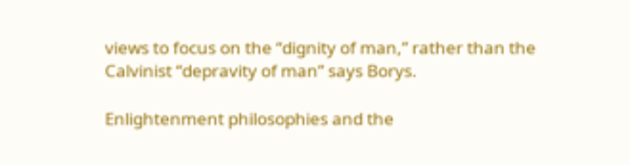views to focus on the “dignity of man,” rather than the Calvinist “depravity of man” says Borys.

Enlightenment philosophies and the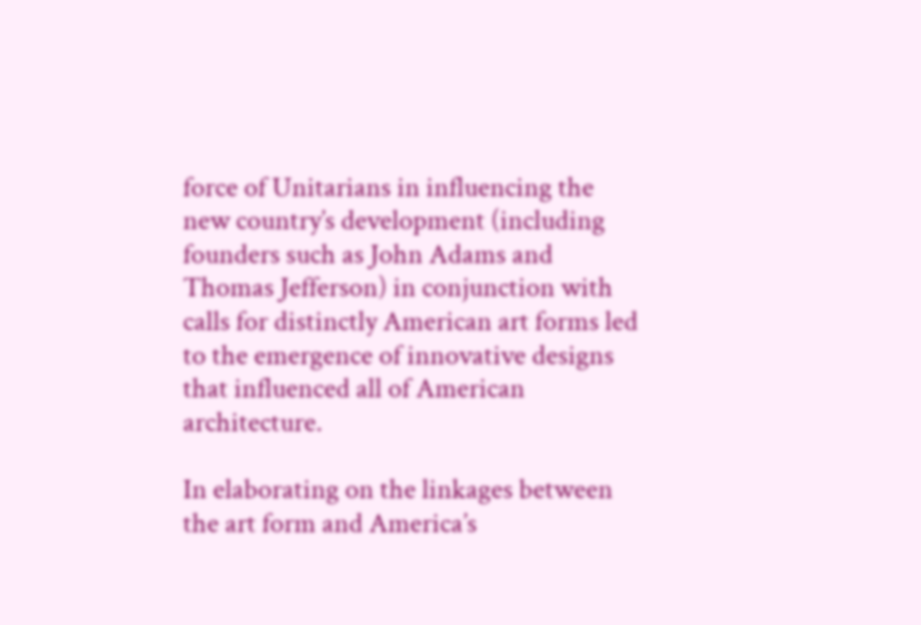force of Unitarians in influencing the new country’s development (including founders such as John Adams and Thomas Jefferson) in conjunction with calls for distinctly American art forms led to the emergence of innovative designs that influenced all of American architecture.

In elaborating on the linkages between the art form and America’s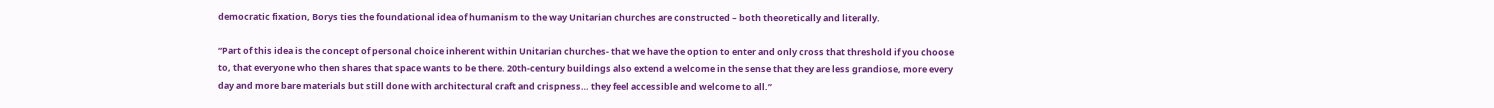democratic fixation, Borys ties the foundational idea of humanism to the way Unitarian churches are constructed – both theoretically and literally.

“Part of this idea is the concept of personal choice inherent within Unitarian churches- that we have the option to enter and only cross that threshold if you choose to, that everyone who then shares that space wants to be there. 20th-century buildings also extend a welcome in the sense that they are less grandiose, more every day and more bare materials but still done with architectural craft and crispness… they feel accessible and welcome to all.”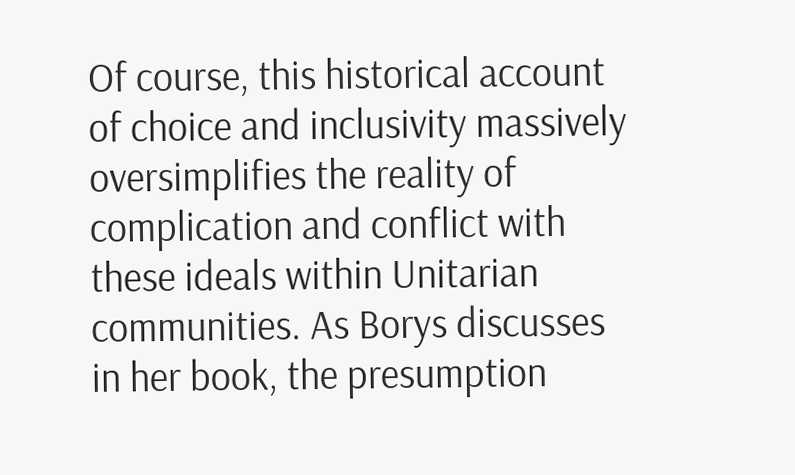Of course, this historical account of choice and inclusivity massively oversimplifies the reality of complication and conflict with these ideals within Unitarian communities. As Borys discusses in her book, the presumption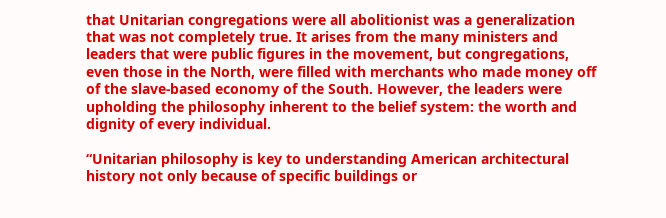that Unitarian congregations were all abolitionist was a generalization that was not completely true. It arises from the many ministers and leaders that were public figures in the movement, but congregations, even those in the North, were filled with merchants who made money off of the slave-based economy of the South. However, the leaders were upholding the philosophy inherent to the belief system: the worth and dignity of every individual.

“Unitarian philosophy is key to understanding American architectural history not only because of specific buildings or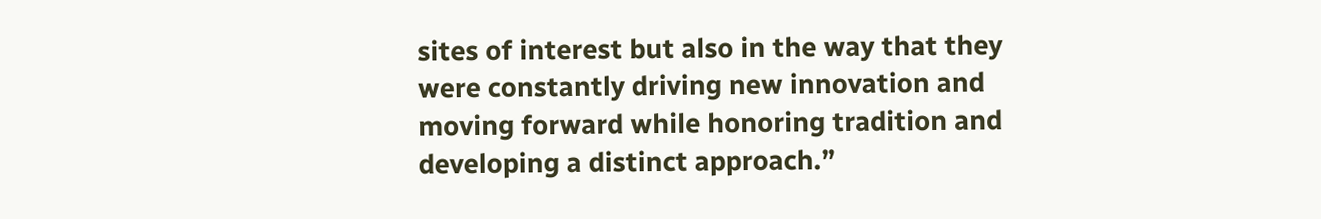sites of interest but also in the way that they were constantly driving new innovation and moving forward while honoring tradition and developing a distinct approach.”